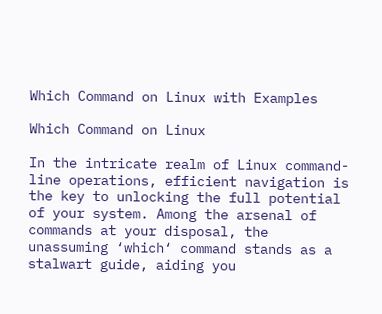Which Command on Linux with Examples

Which Command on Linux

In the intricate realm of Linux command-line operations, efficient navigation is the key to unlocking the full potential of your system. Among the arsenal of commands at your disposal, the unassuming ‘which‘ command stands as a stalwart guide, aiding you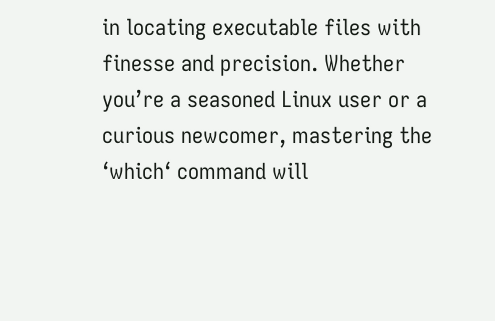in locating executable files with finesse and precision. Whether you’re a seasoned Linux user or a curious newcomer, mastering the ‘which‘ command will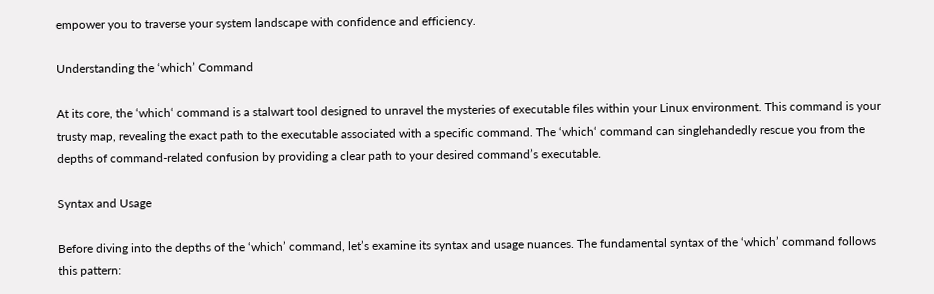empower you to traverse your system landscape with confidence and efficiency.

Understanding the ‘which’ Command

At its core, the ‘which‘ command is a stalwart tool designed to unravel the mysteries of executable files within your Linux environment. This command is your trusty map, revealing the exact path to the executable associated with a specific command. The ‘which‘ command can singlehandedly rescue you from the depths of command-related confusion by providing a clear path to your desired command’s executable.

Syntax and Usage

Before diving into the depths of the ‘which’ command, let’s examine its syntax and usage nuances. The fundamental syntax of the ‘which’ command follows this pattern: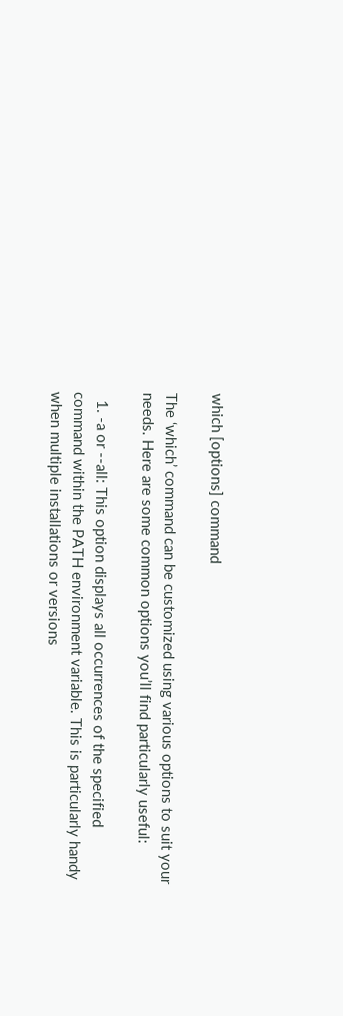which [options] command

The ‘which’ command can be customized using various options to suit your needs. Here are some common options you’ll find particularly useful:

  1. -a or --all: This option displays all occurrences of the specified command within the PATH environment variable. This is particularly handy when multiple installations or versions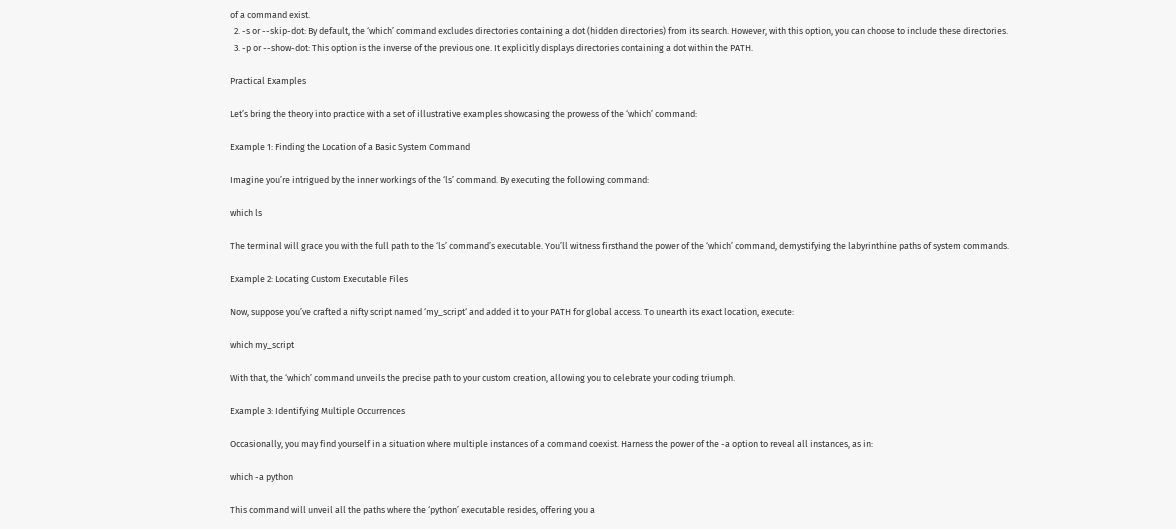of a command exist.
  2. -s or --skip-dot: By default, the ‘which’ command excludes directories containing a dot (hidden directories) from its search. However, with this option, you can choose to include these directories.
  3. -p or --show-dot: This option is the inverse of the previous one. It explicitly displays directories containing a dot within the PATH.

Practical Examples

Let’s bring the theory into practice with a set of illustrative examples showcasing the prowess of the ‘which’ command:

Example 1: Finding the Location of a Basic System Command

Imagine you’re intrigued by the inner workings of the ‘ls’ command. By executing the following command:

which ls

The terminal will grace you with the full path to the ‘ls’ command’s executable. You’ll witness firsthand the power of the ‘which’ command, demystifying the labyrinthine paths of system commands.

Example 2: Locating Custom Executable Files

Now, suppose you’ve crafted a nifty script named ‘my_script‘ and added it to your PATH for global access. To unearth its exact location, execute:

which my_script

With that, the ‘which’ command unveils the precise path to your custom creation, allowing you to celebrate your coding triumph.

Example 3: Identifying Multiple Occurrences

Occasionally, you may find yourself in a situation where multiple instances of a command coexist. Harness the power of the -a option to reveal all instances, as in:

which -a python

This command will unveil all the paths where the ‘python’ executable resides, offering you a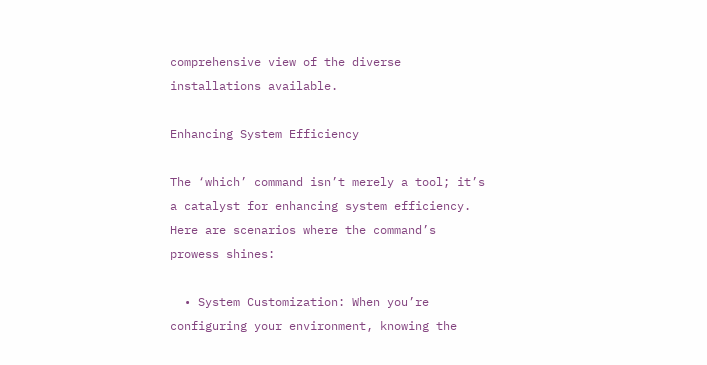comprehensive view of the diverse installations available.

Enhancing System Efficiency

The ‘which’ command isn’t merely a tool; it’s a catalyst for enhancing system efficiency. Here are scenarios where the command’s prowess shines:

  • System Customization: When you’re configuring your environment, knowing the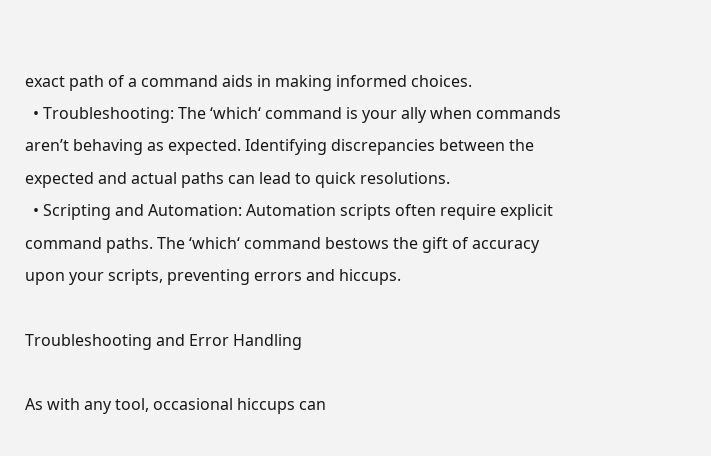exact path of a command aids in making informed choices.
  • Troubleshooting: The ‘which‘ command is your ally when commands aren’t behaving as expected. Identifying discrepancies between the expected and actual paths can lead to quick resolutions.
  • Scripting and Automation: Automation scripts often require explicit command paths. The ‘which‘ command bestows the gift of accuracy upon your scripts, preventing errors and hiccups.

Troubleshooting and Error Handling

As with any tool, occasional hiccups can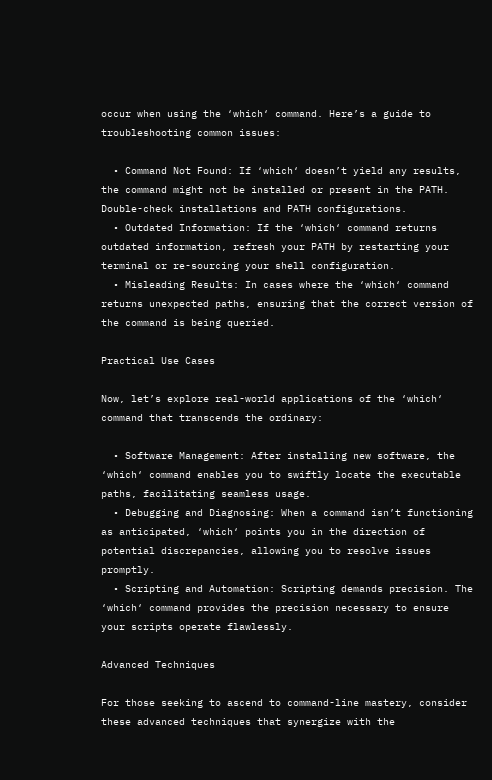occur when using the ‘which‘ command. Here’s a guide to troubleshooting common issues:

  • Command Not Found: If ‘which‘ doesn’t yield any results, the command might not be installed or present in the PATH. Double-check installations and PATH configurations.
  • Outdated Information: If the ‘which‘ command returns outdated information, refresh your PATH by restarting your terminal or re-sourcing your shell configuration.
  • Misleading Results: In cases where the ‘which‘ command returns unexpected paths, ensuring that the correct version of the command is being queried.

Practical Use Cases

Now, let’s explore real-world applications of the ‘which‘ command that transcends the ordinary:

  • Software Management: After installing new software, the ‘which‘ command enables you to swiftly locate the executable paths, facilitating seamless usage.
  • Debugging and Diagnosing: When a command isn’t functioning as anticipated, ‘which‘ points you in the direction of potential discrepancies, allowing you to resolve issues promptly.
  • Scripting and Automation: Scripting demands precision. The ‘which‘ command provides the precision necessary to ensure your scripts operate flawlessly.

Advanced Techniques

For those seeking to ascend to command-line mastery, consider these advanced techniques that synergize with the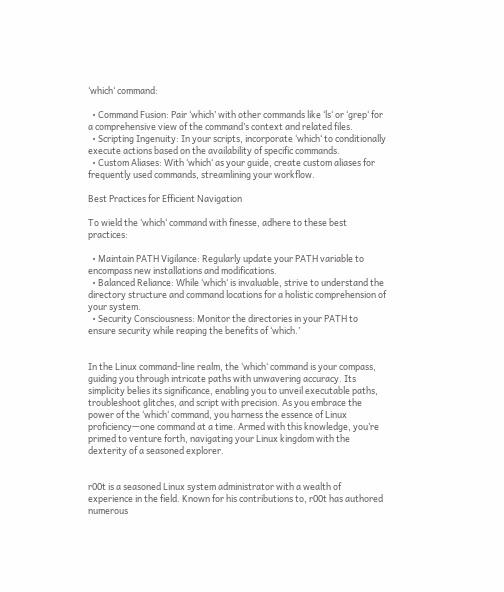‘which‘ command:

  • Command Fusion: Pair ‘which’ with other commands like ‘ls‘ or ‘grep‘ for a comprehensive view of the command’s context and related files.
  • Scripting Ingenuity: In your scripts, incorporate ‘which‘ to conditionally execute actions based on the availability of specific commands.
  • Custom Aliases: With ‘which‘ as your guide, create custom aliases for frequently used commands, streamlining your workflow.

Best Practices for Efficient Navigation

To wield the ‘which‘ command with finesse, adhere to these best practices:

  • Maintain PATH Vigilance: Regularly update your PATH variable to encompass new installations and modifications.
  • Balanced Reliance: While ‘which‘ is invaluable, strive to understand the directory structure and command locations for a holistic comprehension of your system.
  • Security Consciousness: Monitor the directories in your PATH to ensure security while reaping the benefits of ‘which.’


In the Linux command-line realm, the ‘which‘ command is your compass, guiding you through intricate paths with unwavering accuracy. Its simplicity belies its significance, enabling you to unveil executable paths, troubleshoot glitches, and script with precision. As you embrace the power of the ‘which‘ command, you harness the essence of Linux proficiency—one command at a time. Armed with this knowledge, you’re primed to venture forth, navigating your Linux kingdom with the dexterity of a seasoned explorer.


r00t is a seasoned Linux system administrator with a wealth of experience in the field. Known for his contributions to, r00t has authored numerous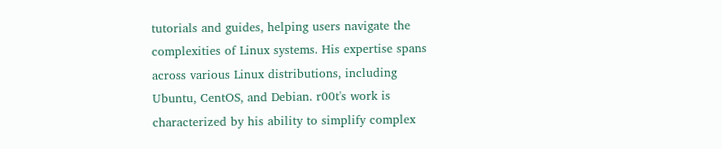tutorials and guides, helping users navigate the complexities of Linux systems. His expertise spans across various Linux distributions, including Ubuntu, CentOS, and Debian. r00t's work is characterized by his ability to simplify complex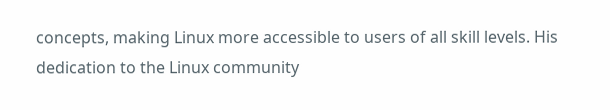concepts, making Linux more accessible to users of all skill levels. His dedication to the Linux community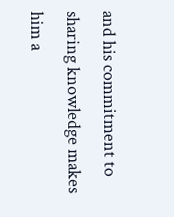and his commitment to sharing knowledge makes him a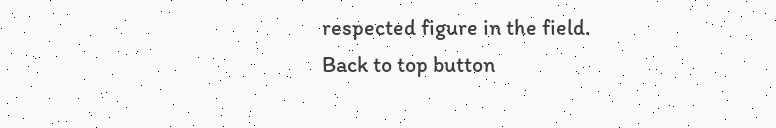respected figure in the field.
Back to top button